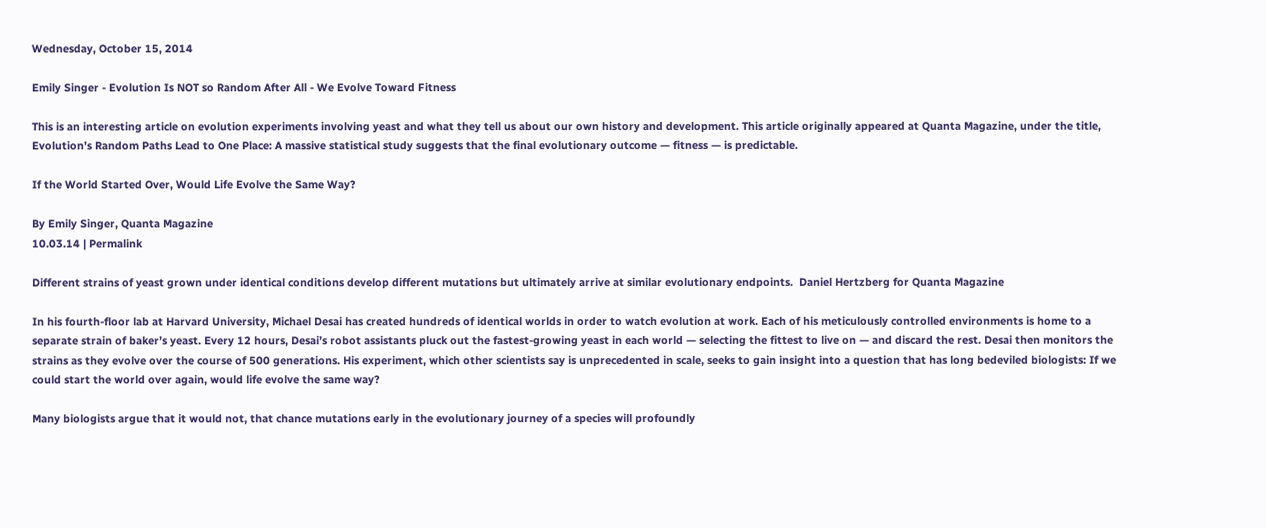Wednesday, October 15, 2014

Emily Singer - Evolution Is NOT so Random After All - We Evolve Toward Fitness

This is an interesting article on evolution experiments involving yeast and what they tell us about our own history and development. This article originally appeared at Quanta Magazine, under the title,
Evolution’s Random Paths Lead to One Place: A massive statistical study suggests that the final evolutionary outcome — fitness — is predictable.

If the World Started Over, Would Life Evolve the Same Way?

By Emily Singer, Quanta Magazine
10.03.14 | Permalink

Different strains of yeast grown under identical conditions develop different mutations but ultimately arrive at similar evolutionary endpoints.  Daniel Hertzberg for Quanta Magazine

In his fourth-floor lab at Harvard University, Michael Desai has created hundreds of identical worlds in order to watch evolution at work. Each of his meticulously controlled environments is home to a separate strain of baker’s yeast. Every 12 hours, Desai’s robot assistants pluck out the fastest-growing yeast in each world — selecting the fittest to live on — and discard the rest. Desai then monitors the strains as they evolve over the course of 500 generations. His experiment, which other scientists say is unprecedented in scale, seeks to gain insight into a question that has long bedeviled biologists: If we could start the world over again, would life evolve the same way?

Many biologists argue that it would not, that chance mutations early in the evolutionary journey of a species will profoundly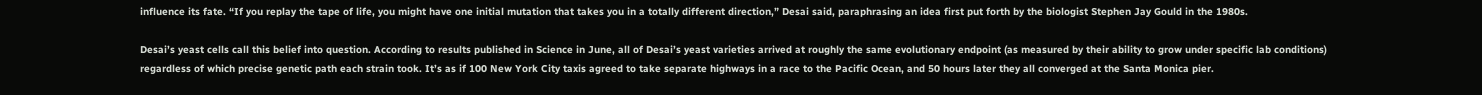influence its fate. “If you replay the tape of life, you might have one initial mutation that takes you in a totally different direction,” Desai said, paraphrasing an idea first put forth by the biologist Stephen Jay Gould in the 1980s.

Desai’s yeast cells call this belief into question. According to results published in Science in June, all of Desai’s yeast varieties arrived at roughly the same evolutionary endpoint (as measured by their ability to grow under specific lab conditions) regardless of which precise genetic path each strain took. It’s as if 100 New York City taxis agreed to take separate highways in a race to the Pacific Ocean, and 50 hours later they all converged at the Santa Monica pier.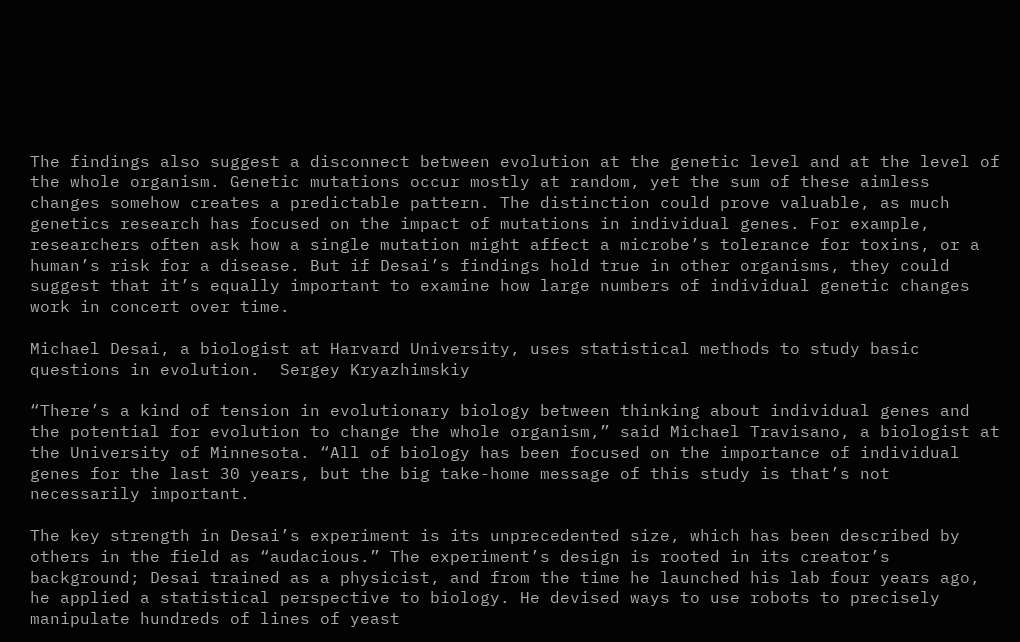The findings also suggest a disconnect between evolution at the genetic level and at the level of the whole organism. Genetic mutations occur mostly at random, yet the sum of these aimless changes somehow creates a predictable pattern. The distinction could prove valuable, as much genetics research has focused on the impact of mutations in individual genes. For example, researchers often ask how a single mutation might affect a microbe’s tolerance for toxins, or a human’s risk for a disease. But if Desai’s findings hold true in other organisms, they could suggest that it’s equally important to examine how large numbers of individual genetic changes work in concert over time.

Michael Desai, a biologist at Harvard University, uses statistical methods to study basic questions in evolution.  Sergey Kryazhimskiy

“There’s a kind of tension in evolutionary biology between thinking about individual genes and the potential for evolution to change the whole organism,” said Michael Travisano, a biologist at the University of Minnesota. “All of biology has been focused on the importance of individual genes for the last 30 years, but the big take-home message of this study is that’s not necessarily important.

The key strength in Desai’s experiment is its unprecedented size, which has been described by others in the field as “audacious.” The experiment’s design is rooted in its creator’s background; Desai trained as a physicist, and from the time he launched his lab four years ago, he applied a statistical perspective to biology. He devised ways to use robots to precisely manipulate hundreds of lines of yeast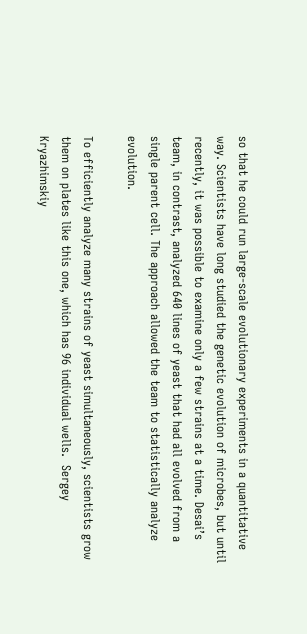so that he could run large-scale evolutionary experiments in a quantitative way. Scientists have long studied the genetic evolution of microbes, but until recently, it was possible to examine only a few strains at a time. Desai’s team, in contrast, analyzed 640 lines of yeast that had all evolved from a single parent cell. The approach allowed the team to statistically analyze evolution.

To efficiently analyze many strains of yeast simultaneously, scientists grow them on plates like this one, which has 96 individual wells.  Sergey Kryazhimskiy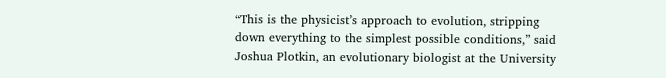“This is the physicist’s approach to evolution, stripping down everything to the simplest possible conditions,” said Joshua Plotkin, an evolutionary biologist at the University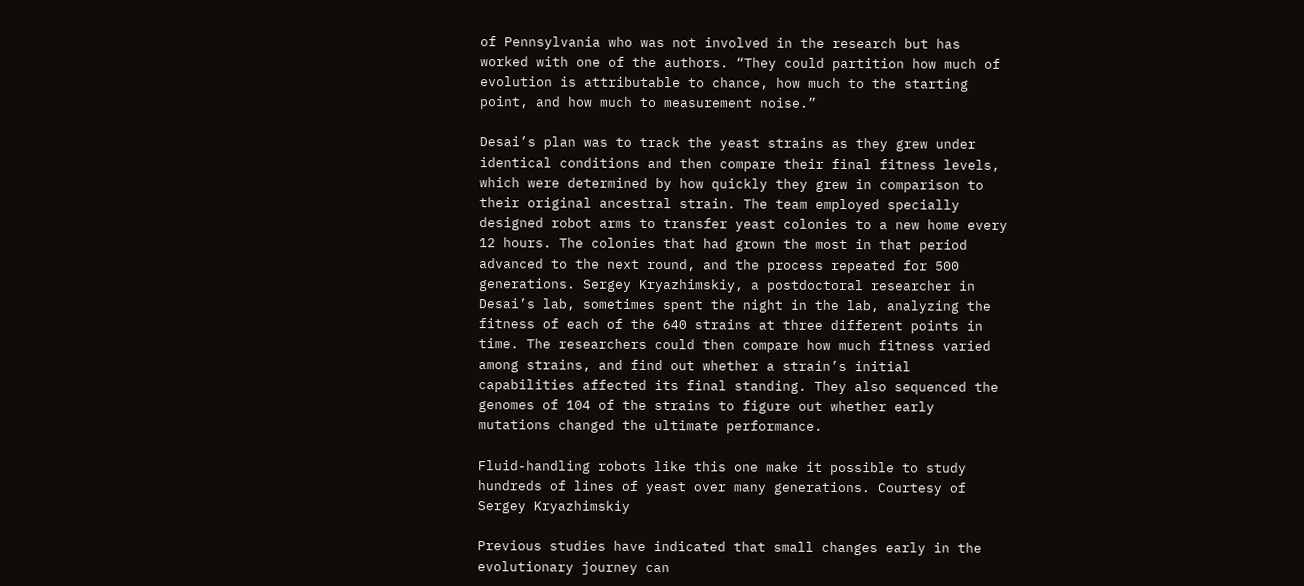of Pennsylvania who was not involved in the research but has worked with one of the authors. “They could partition how much of evolution is attributable to chance, how much to the starting point, and how much to measurement noise.”

Desai’s plan was to track the yeast strains as they grew under identical conditions and then compare their final fitness levels, which were determined by how quickly they grew in comparison to their original ancestral strain. The team employed specially designed robot arms to transfer yeast colonies to a new home every 12 hours. The colonies that had grown the most in that period advanced to the next round, and the process repeated for 500 generations. Sergey Kryazhimskiy, a postdoctoral researcher in Desai’s lab, sometimes spent the night in the lab, analyzing the fitness of each of the 640 strains at three different points in time. The researchers could then compare how much fitness varied among strains, and find out whether a strain’s initial capabilities affected its final standing. They also sequenced the genomes of 104 of the strains to figure out whether early mutations changed the ultimate performance.

Fluid-handling robots like this one make it possible to study hundreds of lines of yeast over many generations. Courtesy of Sergey Kryazhimskiy

Previous studies have indicated that small changes early in the evolutionary journey can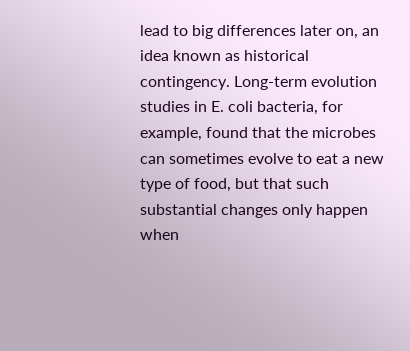lead to big differences later on, an idea known as historical contingency. Long-term evolution studies in E. coli bacteria, for example, found that the microbes can sometimes evolve to eat a new type of food, but that such substantial changes only happen when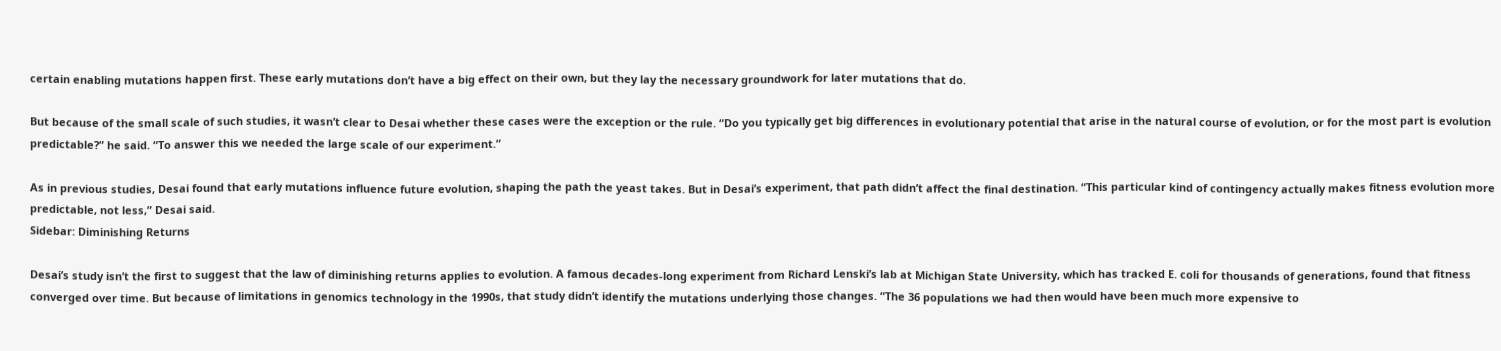certain enabling mutations happen first. These early mutations don’t have a big effect on their own, but they lay the necessary groundwork for later mutations that do.

But because of the small scale of such studies, it wasn’t clear to Desai whether these cases were the exception or the rule. “Do you typically get big differences in evolutionary potential that arise in the natural course of evolution, or for the most part is evolution predictable?” he said. “To answer this we needed the large scale of our experiment.”

As in previous studies, Desai found that early mutations influence future evolution, shaping the path the yeast takes. But in Desai’s experiment, that path didn’t affect the final destination. “This particular kind of contingency actually makes fitness evolution more predictable, not less,” Desai said.
Sidebar: Diminishing Returns

Desai’s study isn’t the first to suggest that the law of diminishing returns applies to evolution. A famous decades-long experiment from Richard Lenski’s lab at Michigan State University, which has tracked E. coli for thousands of generations, found that fitness converged over time. But because of limitations in genomics technology in the 1990s, that study didn’t identify the mutations underlying those changes. “The 36 populations we had then would have been much more expensive to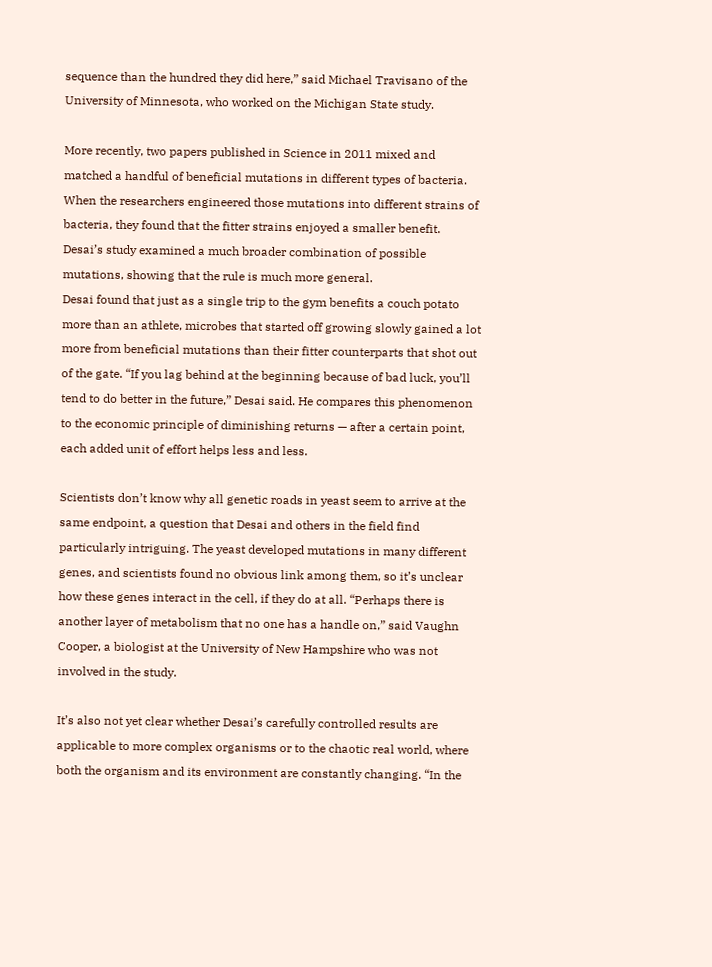sequence than the hundred they did here,” said Michael Travisano of the University of Minnesota, who worked on the Michigan State study.

More recently, two papers published in Science in 2011 mixed and matched a handful of beneficial mutations in different types of bacteria. When the researchers engineered those mutations into different strains of bacteria, they found that the fitter strains enjoyed a smaller benefit. Desai’s study examined a much broader combination of possible mutations, showing that the rule is much more general.
Desai found that just as a single trip to the gym benefits a couch potato more than an athlete, microbes that started off growing slowly gained a lot more from beneficial mutations than their fitter counterparts that shot out of the gate. “If you lag behind at the beginning because of bad luck, you’ll tend to do better in the future,” Desai said. He compares this phenomenon to the economic principle of diminishing returns — after a certain point, each added unit of effort helps less and less.

Scientists don’t know why all genetic roads in yeast seem to arrive at the same endpoint, a question that Desai and others in the field find particularly intriguing. The yeast developed mutations in many different genes, and scientists found no obvious link among them, so it’s unclear how these genes interact in the cell, if they do at all. “Perhaps there is another layer of metabolism that no one has a handle on,” said Vaughn Cooper, a biologist at the University of New Hampshire who was not involved in the study.

It’s also not yet clear whether Desai’s carefully controlled results are applicable to more complex organisms or to the chaotic real world, where both the organism and its environment are constantly changing. “In the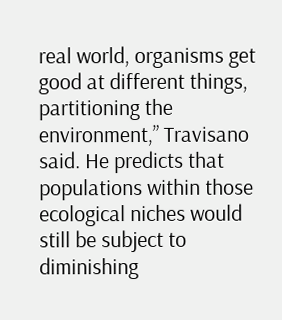real world, organisms get good at different things, partitioning the environment,” Travisano said. He predicts that populations within those ecological niches would still be subject to diminishing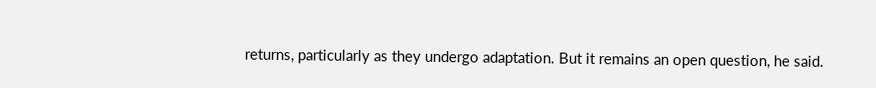returns, particularly as they undergo adaptation. But it remains an open question, he said.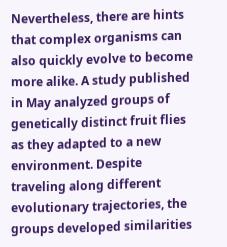Nevertheless, there are hints that complex organisms can also quickly evolve to become more alike. A study published in May analyzed groups of genetically distinct fruit flies as they adapted to a new environment. Despite traveling along different evolutionary trajectories, the groups developed similarities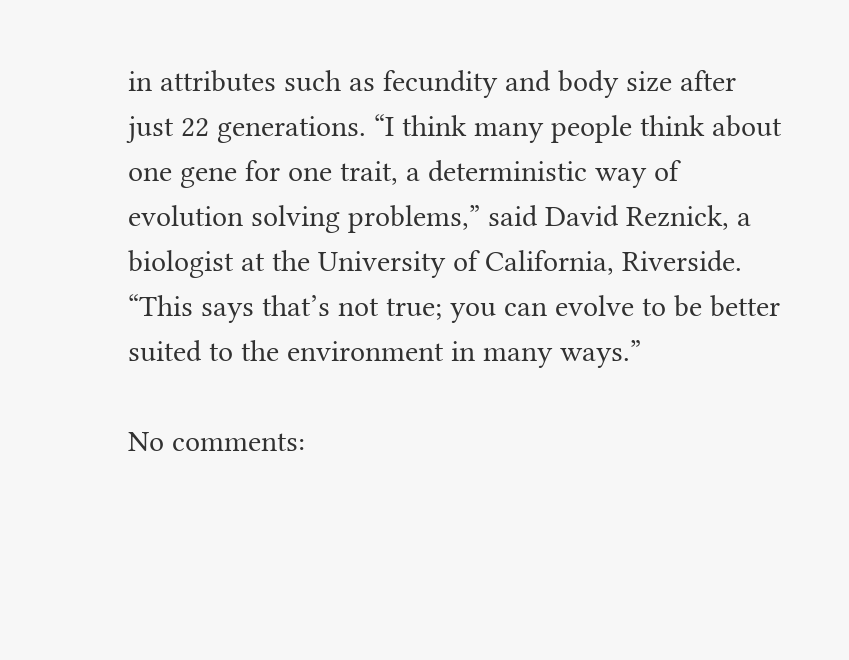in attributes such as fecundity and body size after just 22 generations. “I think many people think about one gene for one trait, a deterministic way of evolution solving problems,” said David Reznick, a biologist at the University of California, Riverside. “This says that’s not true; you can evolve to be better suited to the environment in many ways.”

No comments: